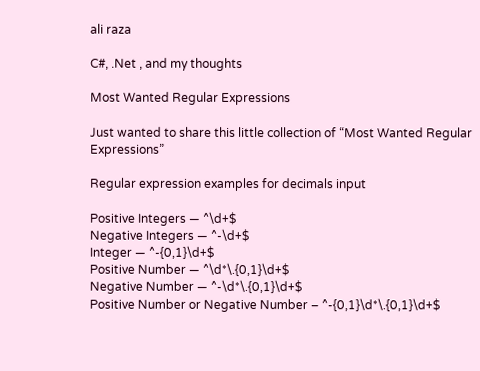ali raza

C#, .Net , and my thoughts

Most Wanted Regular Expressions

Just wanted to share this little collection of “Most Wanted Regular Expressions”

Regular expression examples for decimals input

Positive Integers — ^\d+$
Negative Integers — ^-\d+$
Integer — ^-{0,1}\d+$
Positive Number — ^\d*\.{0,1}\d+$
Negative Number — ^-\d*\.{0,1}\d+$
Positive Number or Negative Number – ^-{0,1}\d*\.{0,1}\d+$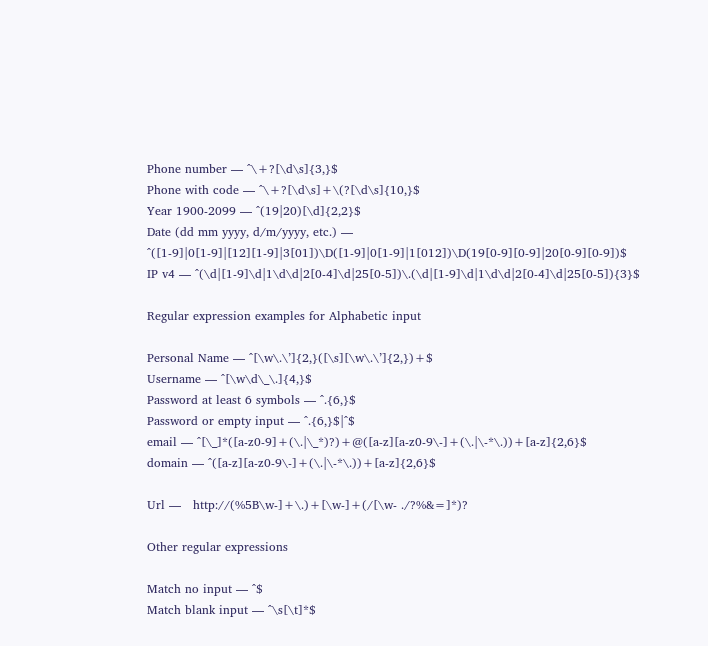Phone number — ^\+?[\d\s]{3,}$
Phone with code — ^\+?[\d\s]+\(?[\d\s]{10,}$
Year 1900-2099 — ^(19|20)[\d]{2,2}$
Date (dd mm yyyy, d/m/yyyy, etc.) — ^([1-9]|0[1-9]|[12][1-9]|3[01])\D([1-9]|0[1-9]|1[012])\D(19[0-9][0-9]|20[0-9][0-9])$
IP v4 — ^(\d|[1-9]\d|1\d\d|2[0-4]\d|25[0-5])\.(\d|[1-9]\d|1\d\d|2[0-4]\d|25[0-5]){3}$

Regular expression examples for Alphabetic input

Personal Name — ^[\w\.\’]{2,}([\s][\w\.\’]{2,})+$
Username — ^[\w\d\_\.]{4,}$
Password at least 6 symbols — ^.{6,}$
Password or empty input — ^.{6,}$|^$
email — ^[\_]*([a-z0-9]+(\.|\_*)?)+@([a-z][a-z0-9\-]+(\.|\-*\.))+[a-z]{2,6}$
domain — ^([a-z][a-z0-9\-]+(\.|\-*\.))+[a-z]{2,6}$

Url —   http://(%5B\w-]+\.)+[\w-]+(/[\w- ./?%&=]*)?

Other regular expressions

Match no input — ^$
Match blank input — ^\s[\t]*$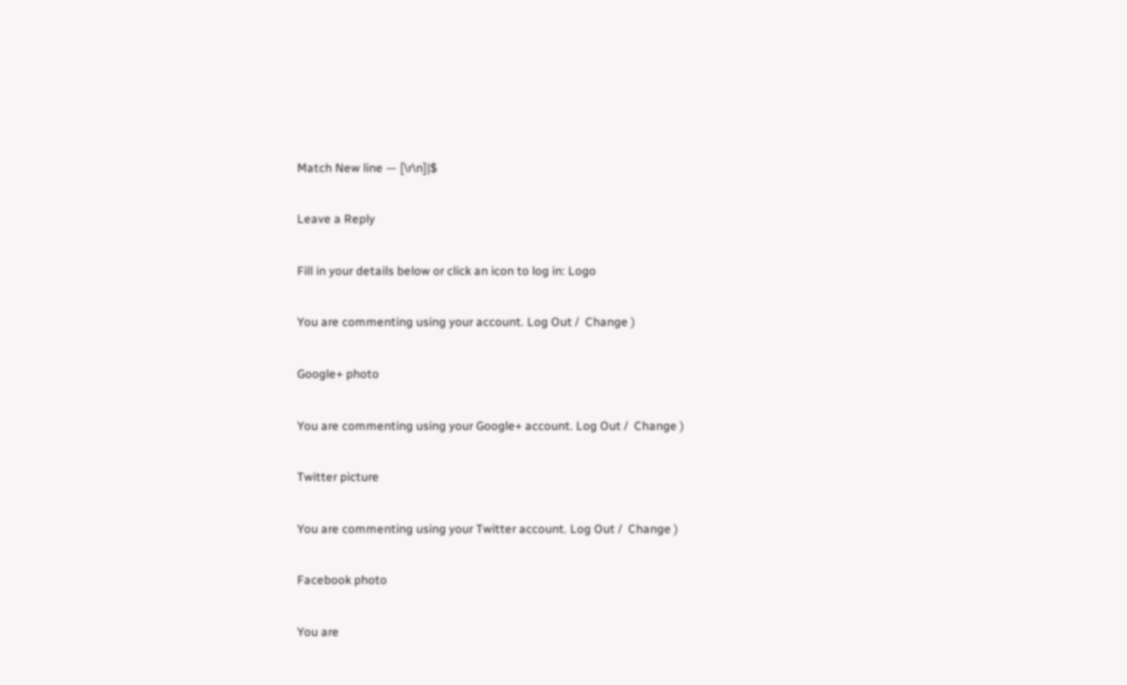Match New line — [\r\n]|$

Leave a Reply

Fill in your details below or click an icon to log in: Logo

You are commenting using your account. Log Out /  Change )

Google+ photo

You are commenting using your Google+ account. Log Out /  Change )

Twitter picture

You are commenting using your Twitter account. Log Out /  Change )

Facebook photo

You are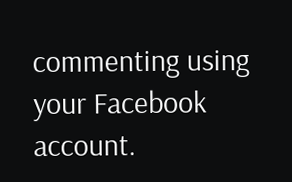commenting using your Facebook account.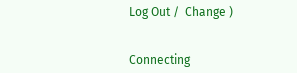Log Out /  Change )


Connecting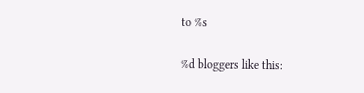to %s

%d bloggers like this: